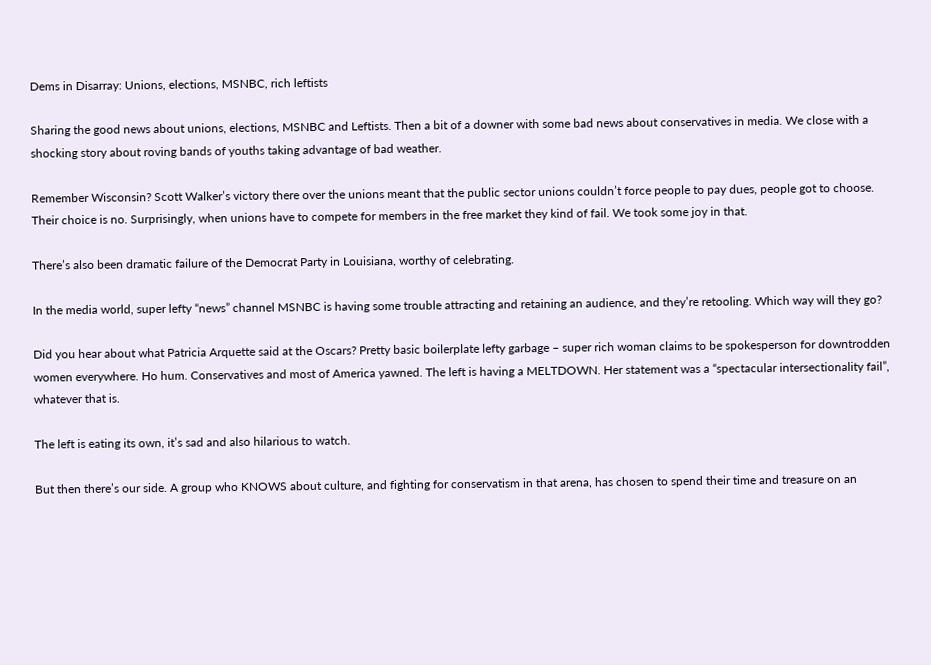Dems in Disarray: Unions, elections, MSNBC, rich leftists

Sharing the good news about unions, elections, MSNBC and Leftists. Then a bit of a downer with some bad news about conservatives in media. We close with a shocking story about roving bands of youths taking advantage of bad weather.

Remember Wisconsin? Scott Walker’s victory there over the unions meant that the public sector unions couldn’t force people to pay dues, people got to choose. Their choice is no. Surprisingly, when unions have to compete for members in the free market they kind of fail. We took some joy in that.

There’s also been dramatic failure of the Democrat Party in Louisiana, worthy of celebrating.

In the media world, super lefty “news” channel MSNBC is having some trouble attracting and retaining an audience, and they’re retooling. Which way will they go?

Did you hear about what Patricia Arquette said at the Oscars? Pretty basic boilerplate lefty garbage – super rich woman claims to be spokesperson for downtrodden women everywhere. Ho hum. Conservatives and most of America yawned. The left is having a MELTDOWN. Her statement was a “spectacular intersectionality fail”, whatever that is.

The left is eating its own, it’s sad and also hilarious to watch.

But then there’s our side. A group who KNOWS about culture, and fighting for conservatism in that arena, has chosen to spend their time and treasure on an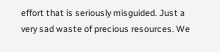effort that is seriously misguided. Just a very sad waste of precious resources. We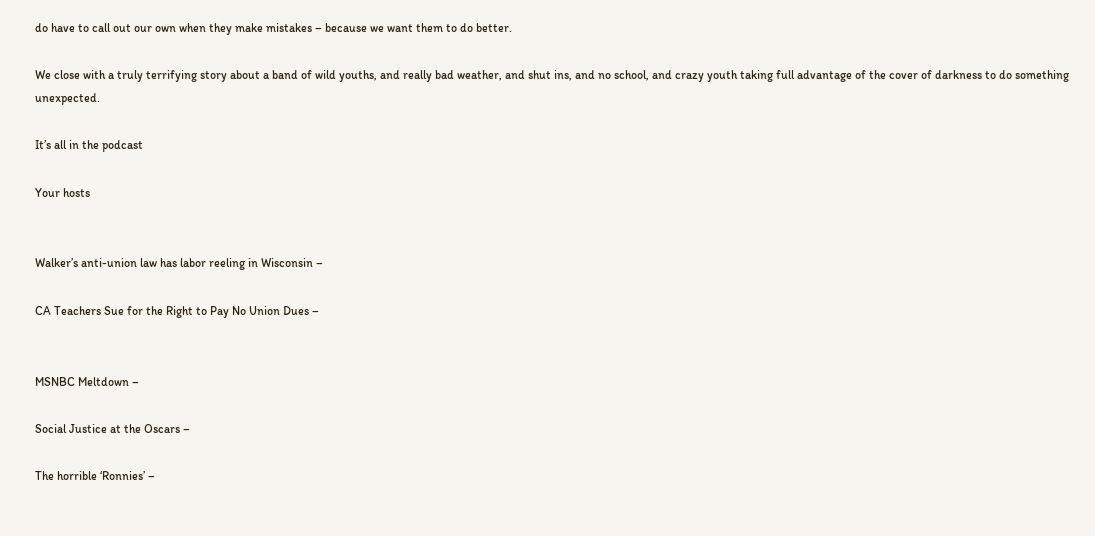do have to call out our own when they make mistakes – because we want them to do better.

We close with a truly terrifying story about a band of wild youths, and really bad weather, and shut ins, and no school, and crazy youth taking full advantage of the cover of darkness to do something unexpected.

It’s all in the podcast

Your hosts


Walker’s anti-union law has labor reeling in Wisconsin –

CA Teachers Sue for the Right to Pay No Union Dues –


MSNBC Meltdown –

Social Justice at the Oscars –

The horrible ‘Ronnies’ –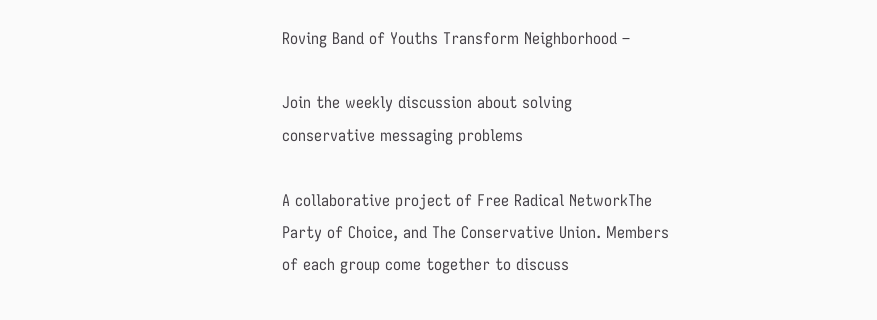Roving Band of Youths Transform Neighborhood –

Join the weekly discussion about solving conservative messaging problems

A collaborative project of Free Radical NetworkThe Party of Choice, and The Conservative Union. Members of each group come together to discuss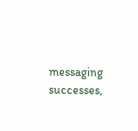messaging successes,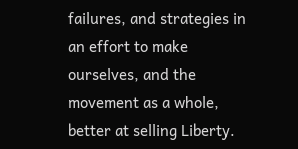failures, and strategies in an effort to make ourselves, and the movement as a whole, better at selling Liberty.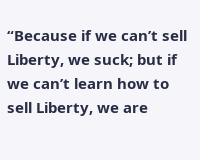“Because if we can’t sell Liberty, we suck; but if we can’t learn how to sell Liberty, we are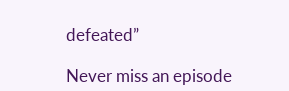defeated”

Never miss an episode